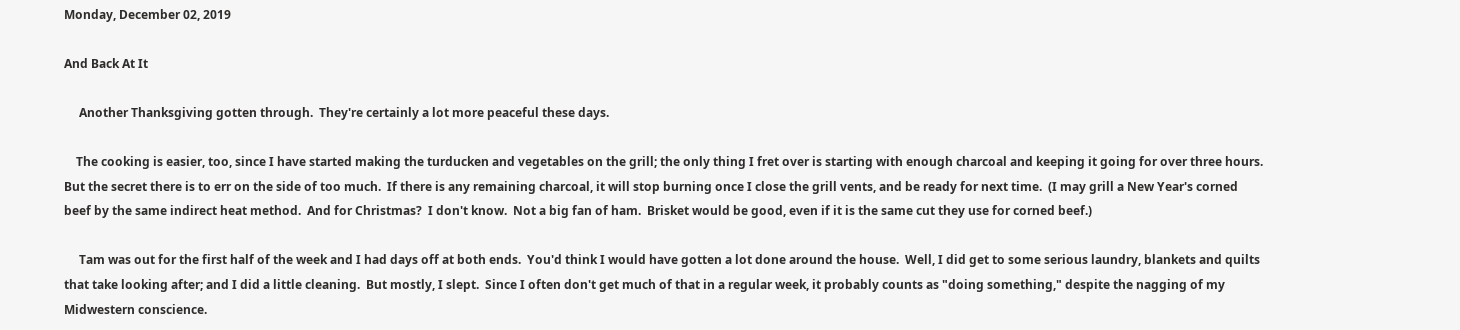Monday, December 02, 2019

And Back At It

     Another Thanksgiving gotten through.  They're certainly a lot more peaceful these days.

    The cooking is easier, too, since I have started making the turducken and vegetables on the grill; the only thing I fret over is starting with enough charcoal and keeping it going for over three hours.  But the secret there is to err on the side of too much.  If there is any remaining charcoal, it will stop burning once I close the grill vents, and be ready for next time.  (I may grill a New Year's corned beef by the same indirect heat method.  And for Christmas?  I don't know.  Not a big fan of ham.  Brisket would be good, even if it is the same cut they use for corned beef.)

     Tam was out for the first half of the week and I had days off at both ends.  You'd think I would have gotten a lot done around the house.  Well, I did get to some serious laundry, blankets and quilts that take looking after; and I did a little cleaning.  But mostly, I slept.  Since I often don't get much of that in a regular week, it probably counts as "doing something," despite the nagging of my Midwestern conscience.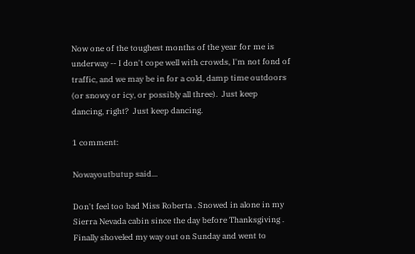Now one of the toughest months of the year for me is underway -- I don't cope well with crowds, I'm not fond of traffic, and we may be in for a cold, damp time outdoors (or snowy or icy, or possibly all three).  Just keep dancing, right?  Just keep dancing.

1 comment:

Nowayoutbutup said...

Don't feel too bad Miss Roberta . Snowed in alone in my Sierra Nevada cabin since the day before Thanksgiving .
Finally shoveled my way out on Sunday and went to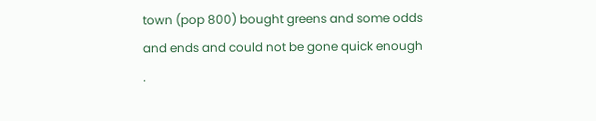town (pop 800) bought greens and some odds and ends and could not be gone quick enough .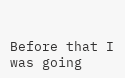Before that I was going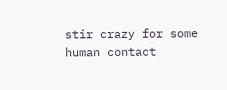stir crazy for some human contact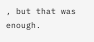, but that was enough.